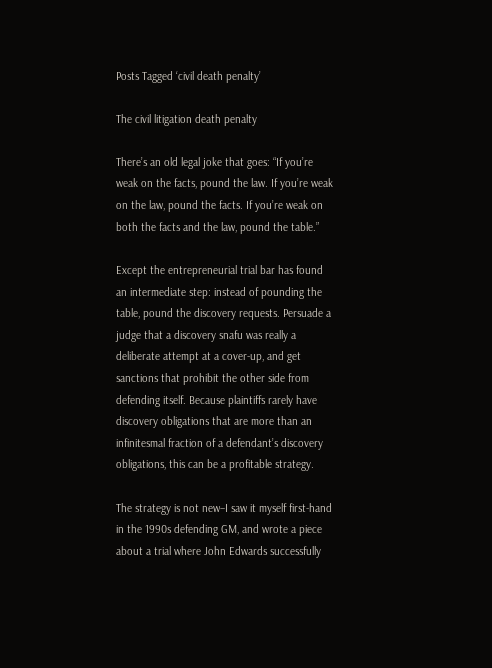Posts Tagged ‘civil death penalty’

The civil litigation death penalty

There’s an old legal joke that goes: “If you’re weak on the facts, pound the law. If you’re weak on the law, pound the facts. If you’re weak on both the facts and the law, pound the table.”

Except the entrepreneurial trial bar has found an intermediate step: instead of pounding the table, pound the discovery requests. Persuade a judge that a discovery snafu was really a deliberate attempt at a cover-up, and get sanctions that prohibit the other side from defending itself. Because plaintiffs rarely have discovery obligations that are more than an infinitesmal fraction of a defendant’s discovery obligations, this can be a profitable strategy.

The strategy is not new–I saw it myself first-hand in the 1990s defending GM, and wrote a piece about a trial where John Edwards successfully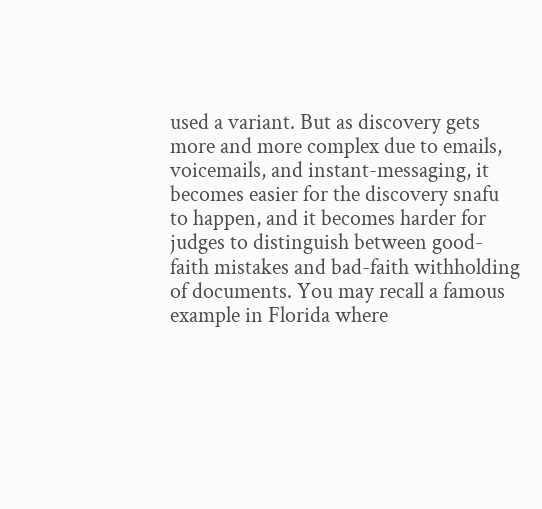used a variant. But as discovery gets more and more complex due to emails, voicemails, and instant-messaging, it becomes easier for the discovery snafu to happen, and it becomes harder for judges to distinguish between good-faith mistakes and bad-faith withholding of documents. You may recall a famous example in Florida where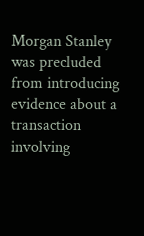Morgan Stanley was precluded from introducing evidence about a transaction involving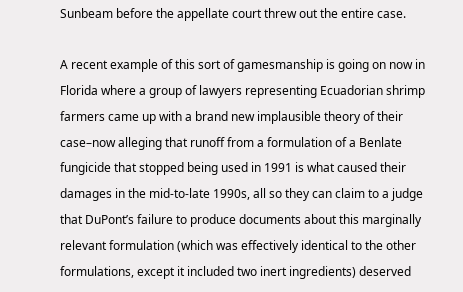Sunbeam before the appellate court threw out the entire case.

A recent example of this sort of gamesmanship is going on now in Florida where a group of lawyers representing Ecuadorian shrimp farmers came up with a brand new implausible theory of their case–now alleging that runoff from a formulation of a Benlate fungicide that stopped being used in 1991 is what caused their damages in the mid-to-late 1990s, all so they can claim to a judge that DuPont’s failure to produce documents about this marginally relevant formulation (which was effectively identical to the other formulations, except it included two inert ingredients) deserved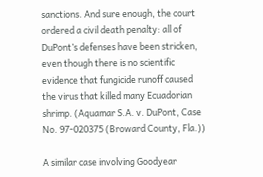sanctions. And sure enough, the court ordered a civil death penalty: all of DuPont’s defenses have been stricken, even though there is no scientific evidence that fungicide runoff caused the virus that killed many Ecuadorian shrimp. (Aquamar S.A. v. DuPont, Case No. 97-020375 (Broward County, Fla.))

A similar case involving Goodyear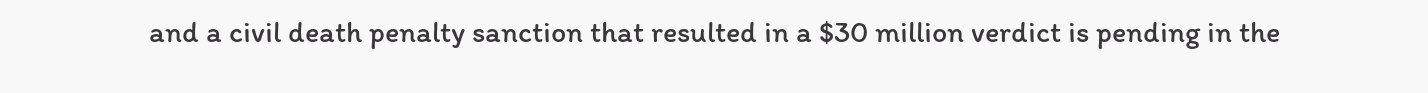and a civil death penalty sanction that resulted in a $30 million verdict is pending in the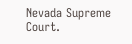Nevada Supreme Court.